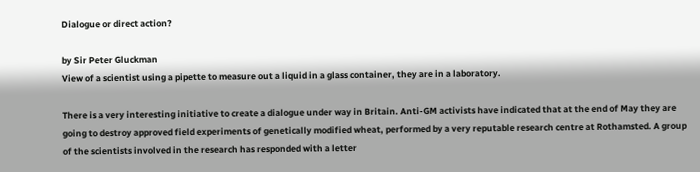Dialogue or direct action?

by Sir Peter Gluckman
View of a scientist using a pipette to measure out a liquid in a glass container, they are in a laboratory.

There is a very interesting initiative to create a dialogue under way in Britain. Anti-GM activists have indicated that at the end of May they are going to destroy approved field experiments of genetically modified wheat, performed by a very reputable research centre at Rothamsted. A group of the scientists involved in the research has responded with a letter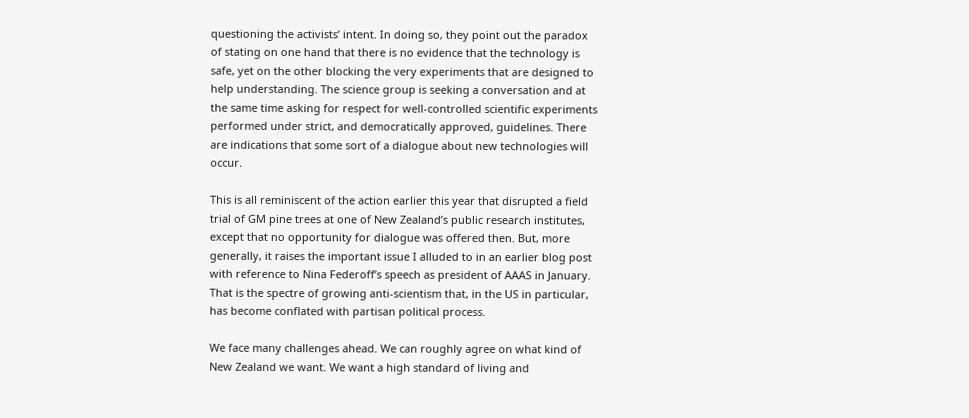questioning the activists’ intent. In doing so, they point out the paradox of stating on one hand that there is no evidence that the technology is safe, yet on the other blocking the very experiments that are designed to help understanding. The science group is seeking a conversation and at the same time asking for respect for well-controlled scientific experiments performed under strict, and democratically approved, guidelines. There are indications that some sort of a dialogue about new technologies will occur.

This is all reminiscent of the action earlier this year that disrupted a field trial of GM pine trees at one of New Zealand’s public research institutes, except that no opportunity for dialogue was offered then. But, more generally, it raises the important issue I alluded to in an earlier blog post with reference to Nina Federoff’s speech as president of AAAS in January. That is the spectre of growing anti-scientism that, in the US in particular, has become conflated with partisan political process.

We face many challenges ahead. We can roughly agree on what kind of New Zealand we want. We want a high standard of living and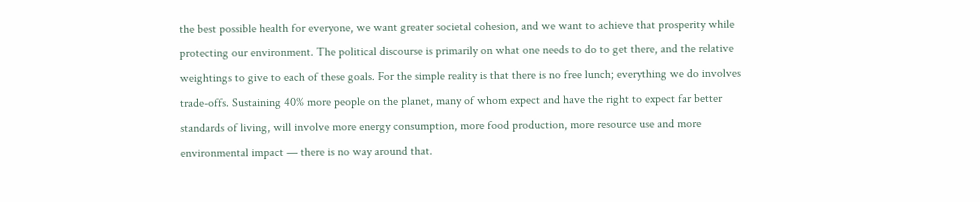the best possible health for everyone, we want greater societal cohesion, and we want to achieve that prosperity while protecting our environment. The political discourse is primarily on what one needs to do to get there, and the relative weightings to give to each of these goals. For the simple reality is that there is no free lunch; everything we do involves trade-offs. Sustaining 40% more people on the planet, many of whom expect and have the right to expect far better standards of living, will involve more energy consumption, more food production, more resource use and more environmental impact — there is no way around that.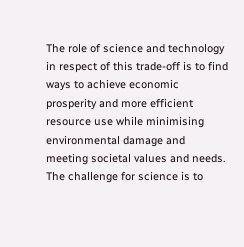The role of science and technology in respect of this trade-off is to find ways to achieve economic prosperity and more efficient resource use while minimising environmental damage and meeting societal values and needs. The challenge for science is to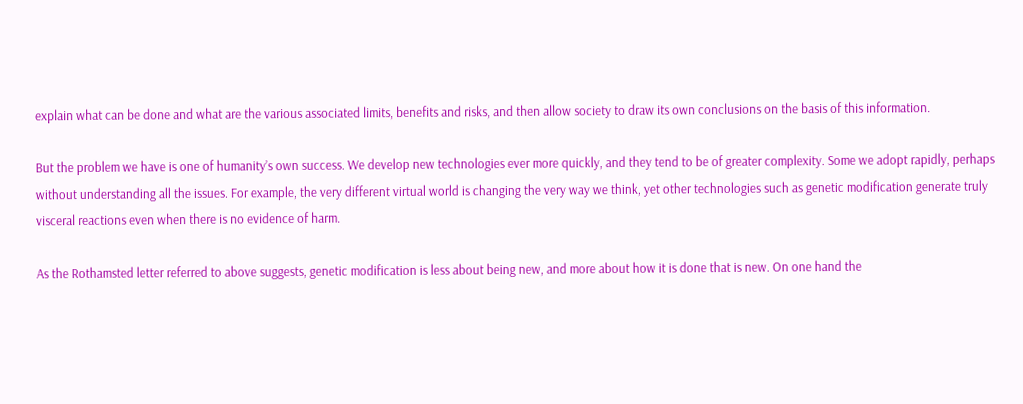explain what can be done and what are the various associated limits, benefits and risks, and then allow society to draw its own conclusions on the basis of this information.

But the problem we have is one of humanity’s own success. We develop new technologies ever more quickly, and they tend to be of greater complexity. Some we adopt rapidly, perhaps without understanding all the issues. For example, the very different virtual world is changing the very way we think, yet other technologies such as genetic modification generate truly visceral reactions even when there is no evidence of harm.

As the Rothamsted letter referred to above suggests, genetic modification is less about being new, and more about how it is done that is new. On one hand the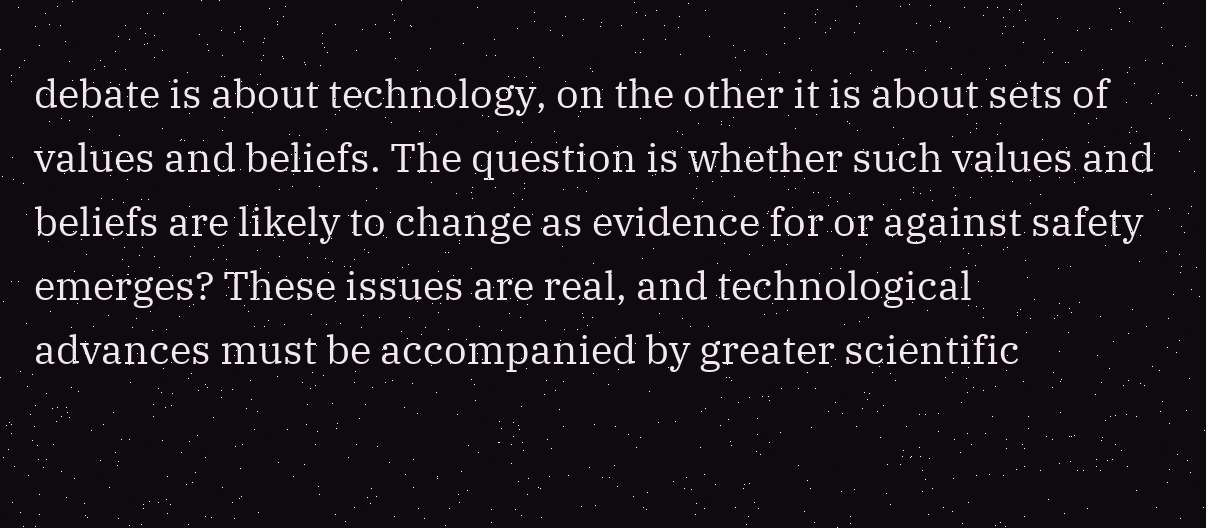debate is about technology, on the other it is about sets of values and beliefs. The question is whether such values and beliefs are likely to change as evidence for or against safety emerges? These issues are real, and technological advances must be accompanied by greater scientific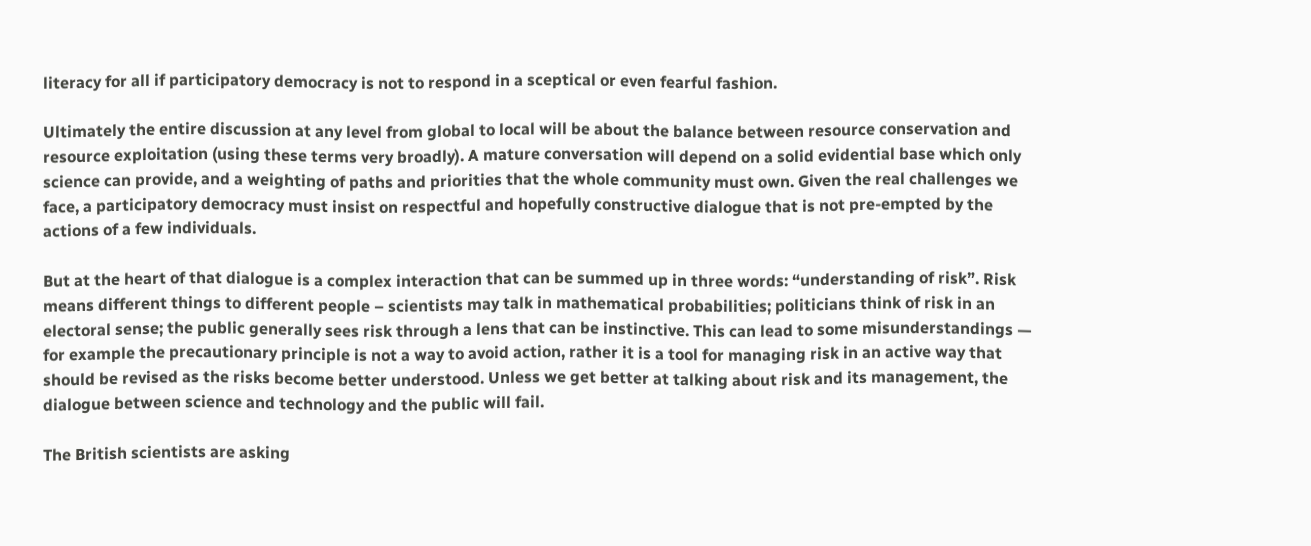literacy for all if participatory democracy is not to respond in a sceptical or even fearful fashion.

Ultimately the entire discussion at any level from global to local will be about the balance between resource conservation and resource exploitation (using these terms very broadly). A mature conversation will depend on a solid evidential base which only science can provide, and a weighting of paths and priorities that the whole community must own. Given the real challenges we face, a participatory democracy must insist on respectful and hopefully constructive dialogue that is not pre-empted by the actions of a few individuals.

But at the heart of that dialogue is a complex interaction that can be summed up in three words: “understanding of risk”. Risk means different things to different people – scientists may talk in mathematical probabilities; politicians think of risk in an electoral sense; the public generally sees risk through a lens that can be instinctive. This can lead to some misunderstandings — for example the precautionary principle is not a way to avoid action, rather it is a tool for managing risk in an active way that should be revised as the risks become better understood. Unless we get better at talking about risk and its management, the dialogue between science and technology and the public will fail.

The British scientists are asking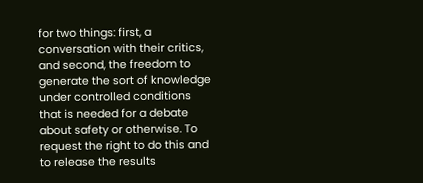for two things: first, a conversation with their critics, and second, the freedom to generate the sort of knowledge under controlled conditions that is needed for a debate about safety or otherwise. To request the right to do this and to release the results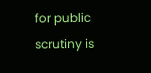for public scrutiny is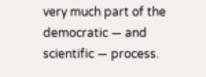very much part of the democratic — and scientific — process.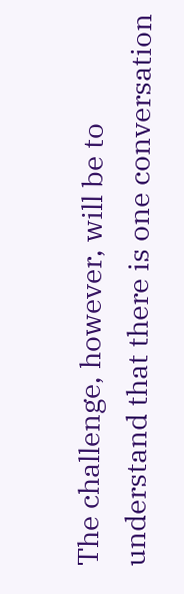The challenge, however, will be to understand that there is one conversation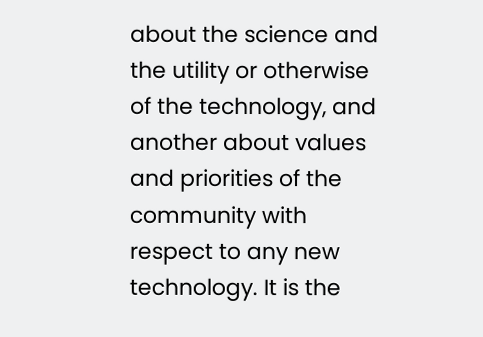about the science and the utility or otherwise of the technology, and another about values and priorities of the community with respect to any new technology. It is the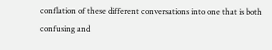conflation of these different conversations into one that is both confusing and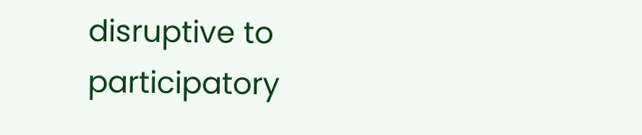disruptive to participatory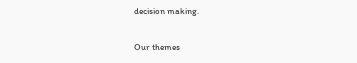decision making.

Our themes